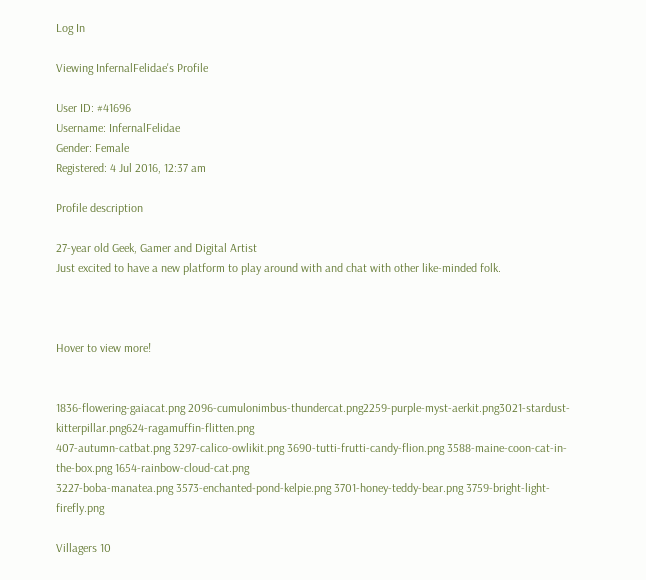Log In

Viewing InfernalFelidae's Profile

User ID: #41696
Username: InfernalFelidae
Gender: Female
Registered: 4 Jul 2016, 12:37 am

Profile description

27-year old Geek, Gamer and Digital Artist
Just excited to have a new platform to play around with and chat with other like-minded folk.



Hover to view more!


1836-flowering-gaiacat.png 2096-cumulonimbus-thundercat.png2259-purple-myst-aerkit.png3021-stardust-kitterpillar.png624-ragamuffin-flitten.png
407-autumn-catbat.png 3297-calico-owlikit.png 3690-tutti-frutti-candy-flion.png 3588-maine-coon-cat-in-the-box.png 1654-rainbow-cloud-cat.png
3227-boba-manatea.png 3573-enchanted-pond-kelpie.png 3701-honey-teddy-bear.png 3759-bright-light-firefly.png

Villagers 10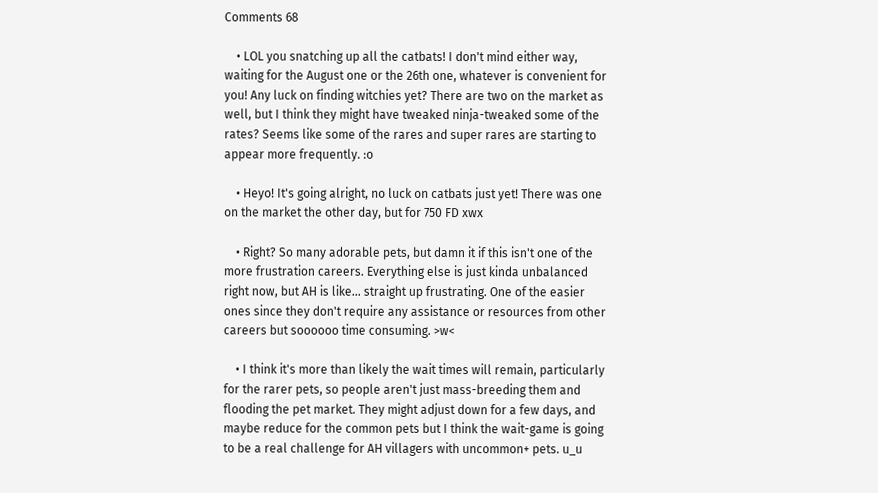Comments 68

    • LOL you snatching up all the catbats! I don't mind either way, waiting for the August one or the 26th one, whatever is convenient for you! Any luck on finding witchies yet? There are two on the market as well, but I think they might have tweaked ninja-tweaked some of the rates? Seems like some of the rares and super rares are starting to appear more frequently. :o

    • Heyo! It's going alright, no luck on catbats just yet! There was one on the market the other day, but for 750 FD xwx

    • Right? So many adorable pets, but damn it if this isn't one of the more frustration careers. Everything else is just kinda unbalanced right now, but AH is like... straight up frustrating. One of the easier ones since they don't require any assistance or resources from other careers but soooooo time consuming. >w<

    • I think it's more than likely the wait times will remain, particularly for the rarer pets, so people aren't just mass-breeding them and flooding the pet market. They might adjust down for a few days, and maybe reduce for the common pets but I think the wait-game is going to be a real challenge for AH villagers with uncommon+ pets. u_u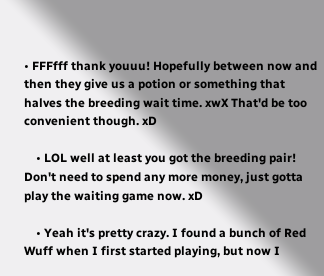• FFFfff thank youuu! Hopefully between now and then they give us a potion or something that halves the breeding wait time. xwX That'd be too convenient though. xD

    • LOL well at least you got the breeding pair! Don't need to spend any more money, just gotta play the waiting game now. xD

    • Yeah it's pretty crazy. I found a bunch of Red Wuff when I first started playing, but now I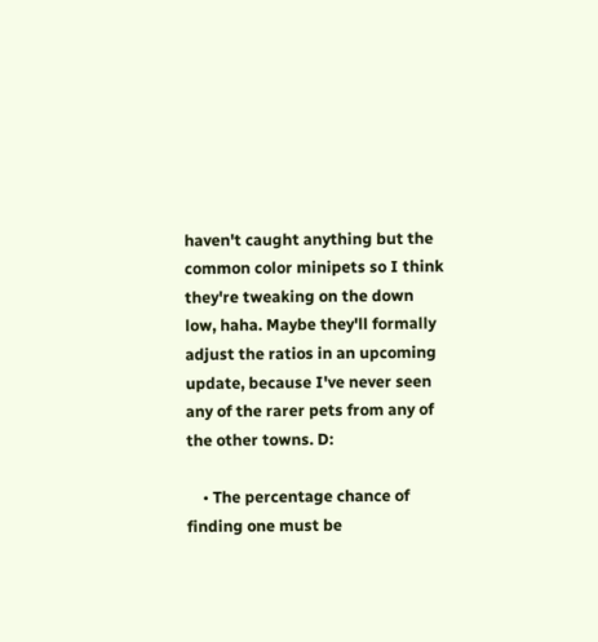haven't caught anything but the common color minipets so I think they're tweaking on the down low, haha. Maybe they'll formally adjust the ratios in an upcoming update, because I've never seen any of the rarer pets from any of the other towns. D:

    • The percentage chance of finding one must be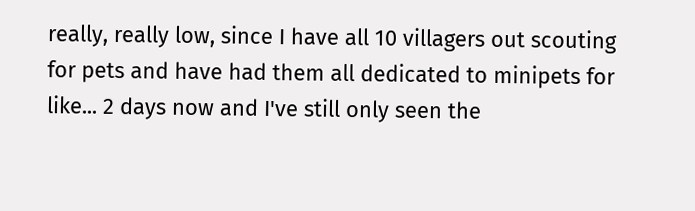really, really low, since I have all 10 villagers out scouting for pets and have had them all dedicated to minipets for like... 2 days now and I've still only seen the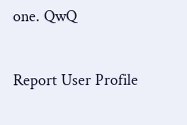one. QwQ

Report User Profile